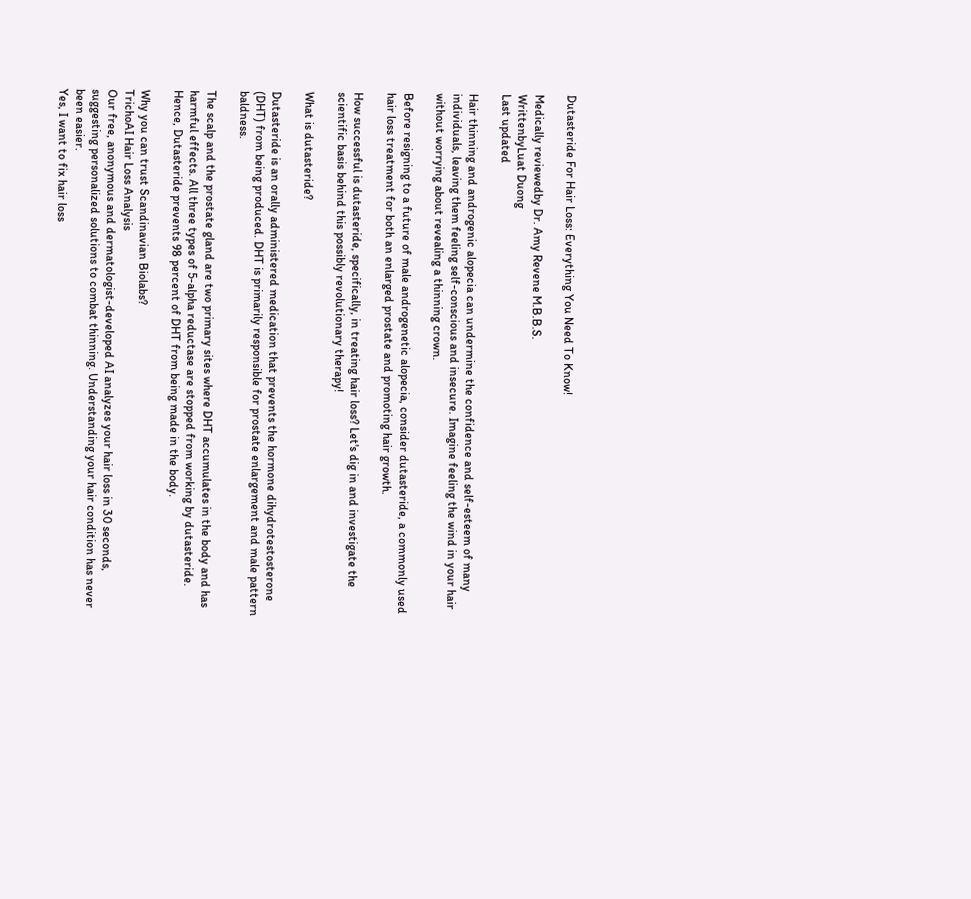Dutasteride For Hair Loss: Everything You Need To Know!

Medically reviewedby Dr. Amy Revene M.B.B.S.
WrittenbyLuat Duong
Last updated

Hair thinning and androgenic alopecia can undermine the confidence and self-esteem of many individuals, leaving them feeling self-conscious and insecure. Imagine feeling the wind in your hair without worrying about revealing a thinning crown.

Before resigning to a future of male androgenetic alopecia, consider dutasteride, a commonly used hair loss treatment for both an enlarged prostate and promoting hair growth.

How successful is dutasteride, specifically, in treating hair loss? Let's dig in and investigate the scientific basis behind this possibly revolutionary therapy!

What is dutasteride?

Dutasteride is an orally administered medication that prevents the hormone dihydrotestosterone (DHT) from being produced. DHT is primarily responsible for prostate enlargement and male pattern baldness.

The scalp and the prostate gland are two primary sites where DHT accumulates in the body and has harmful effects. All three types of 5-alpha reductase are stopped from working by dutasteride. Hence, Dutasteride prevents 98 percent of DHT from being made in the body.

Why you can trust Scandinavian Biolabs?
TrichoAI Hair Loss Analysis
Our free, anonymous and dermatologist-developed AI analyzes your hair loss in 30 seconds, suggesting personalized solutions to combat thinning. Understanding your hair condition has never been easier.
Yes, I want to fix hair loss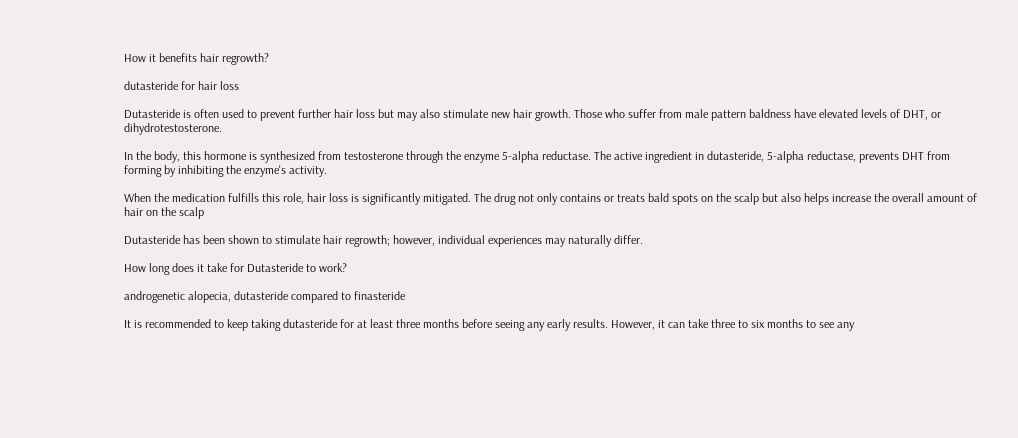How it benefits hair regrowth?

dutasteride for hair loss

Dutasteride is often used to prevent further hair loss but may also stimulate new hair growth. Those who suffer from male pattern baldness have elevated levels of DHT, or dihydrotestosterone.

In the body, this hormone is synthesized from testosterone through the enzyme 5-alpha reductase. The active ingredient in dutasteride, 5-alpha reductase, prevents DHT from forming by inhibiting the enzyme's activity.

When the medication fulfills this role, hair loss is significantly mitigated. The drug not only contains or treats bald spots on the scalp but also helps increase the overall amount of hair on the scalp

Dutasteride has been shown to stimulate hair regrowth; however, individual experiences may naturally differ.

How long does it take for Dutasteride to work?

androgenetic alopecia, dutasteride compared to finasteride

It is recommended to keep taking dutasteride for at least three months before seeing any early results. However, it can take three to six months to see any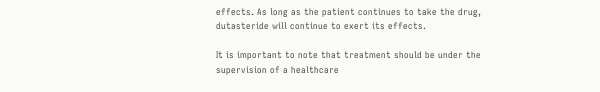effects. As long as the patient continues to take the drug, dutasteride will continue to exert its effects.

It is important to note that treatment should be under the supervision of a healthcare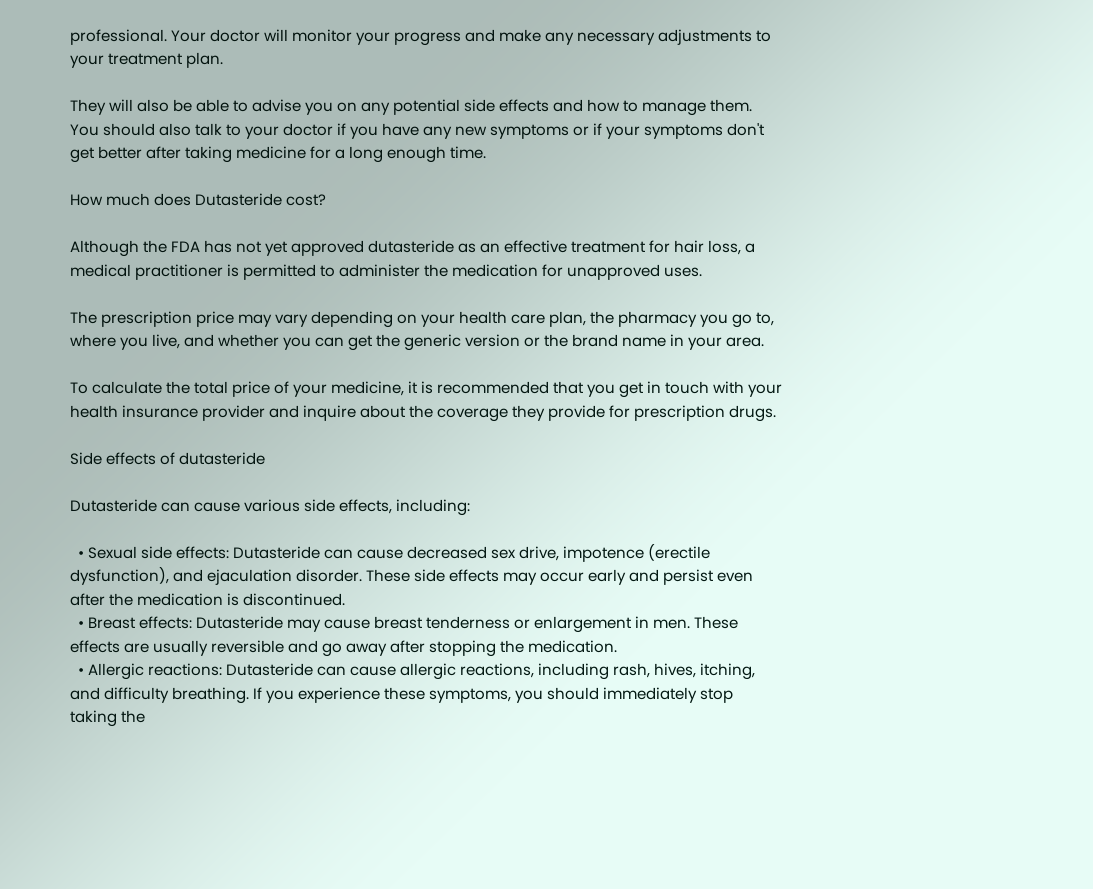professional. Your doctor will monitor your progress and make any necessary adjustments to your treatment plan.

They will also be able to advise you on any potential side effects and how to manage them. You should also talk to your doctor if you have any new symptoms or if your symptoms don't get better after taking medicine for a long enough time.

How much does Dutasteride cost?

Although the FDA has not yet approved dutasteride as an effective treatment for hair loss, a medical practitioner is permitted to administer the medication for unapproved uses.

The prescription price may vary depending on your health care plan, the pharmacy you go to, where you live, and whether you can get the generic version or the brand name in your area.

To calculate the total price of your medicine, it is recommended that you get in touch with your health insurance provider and inquire about the coverage they provide for prescription drugs.

Side effects of dutasteride

Dutasteride can cause various side effects, including:

  • Sexual side effects: Dutasteride can cause decreased sex drive, impotence (erectile dysfunction), and ejaculation disorder. These side effects may occur early and persist even after the medication is discontinued.
  • Breast effects: Dutasteride may cause breast tenderness or enlargement in men. These effects are usually reversible and go away after stopping the medication.
  • Allergic reactions: Dutasteride can cause allergic reactions, including rash, hives, itching, and difficulty breathing. If you experience these symptoms, you should immediately stop taking the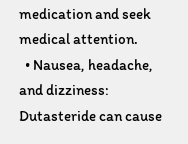medication and seek medical attention.
  • Nausea, headache, and dizziness: Dutasteride can cause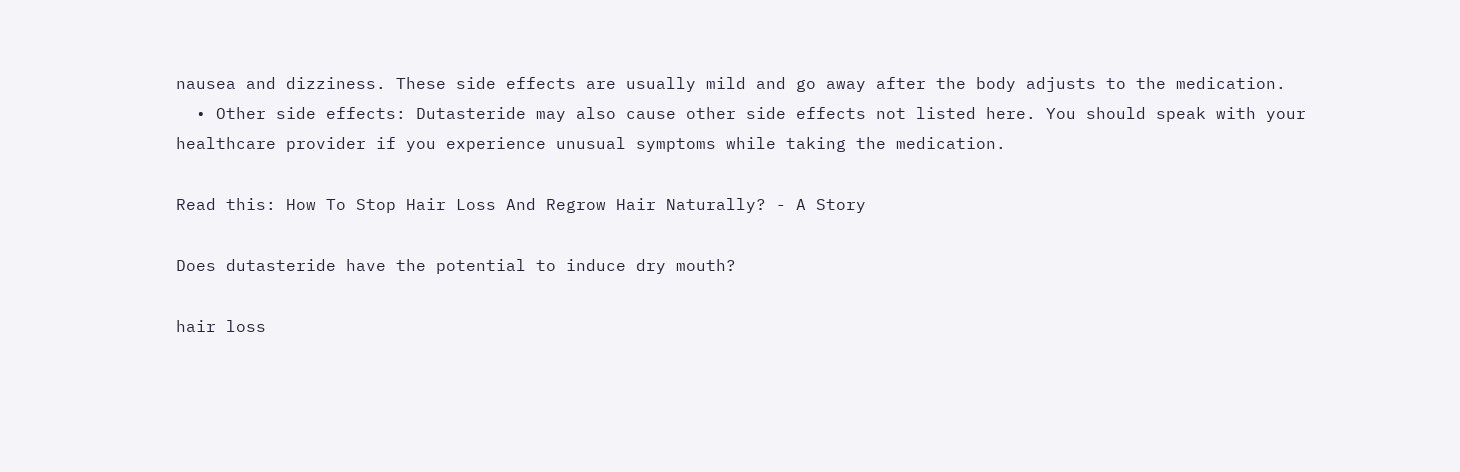nausea and dizziness. These side effects are usually mild and go away after the body adjusts to the medication.
  • Other side effects: Dutasteride may also cause other side effects not listed here. You should speak with your healthcare provider if you experience unusual symptoms while taking the medication.

Read this: How To Stop Hair Loss And Regrow Hair Naturally? - A Story

Does dutasteride have the potential to induce dry mouth?

hair loss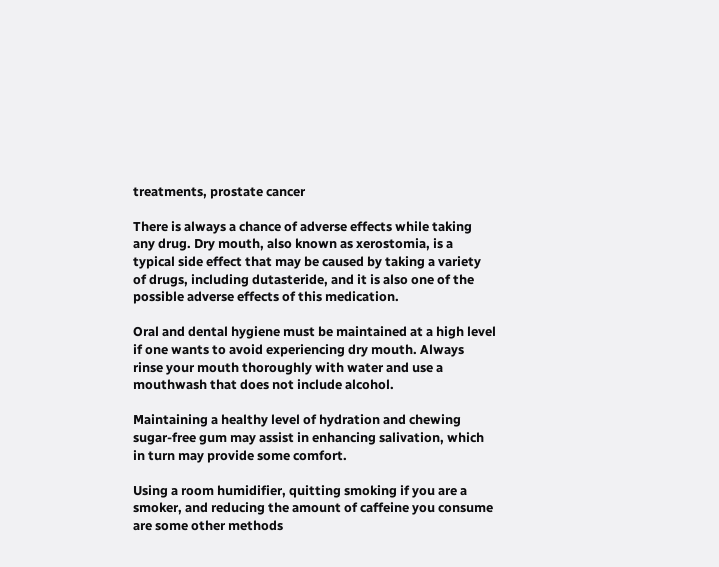treatments, prostate cancer

There is always a chance of adverse effects while taking any drug. Dry mouth, also known as xerostomia, is a typical side effect that may be caused by taking a variety of drugs, including dutasteride, and it is also one of the possible adverse effects of this medication.

Oral and dental hygiene must be maintained at a high level if one wants to avoid experiencing dry mouth. Always rinse your mouth thoroughly with water and use a mouthwash that does not include alcohol.

Maintaining a healthy level of hydration and chewing sugar-free gum may assist in enhancing salivation, which in turn may provide some comfort.

Using a room humidifier, quitting smoking if you are a smoker, and reducing the amount of caffeine you consume are some other methods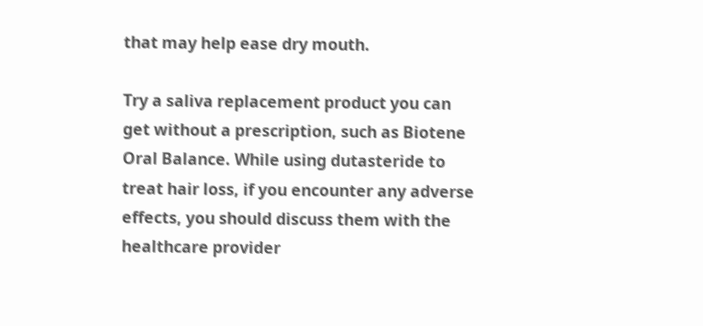that may help ease dry mouth.

Try a saliva replacement product you can get without a prescription, such as Biotene Oral Balance. While using dutasteride to treat hair loss, if you encounter any adverse effects, you should discuss them with the healthcare provider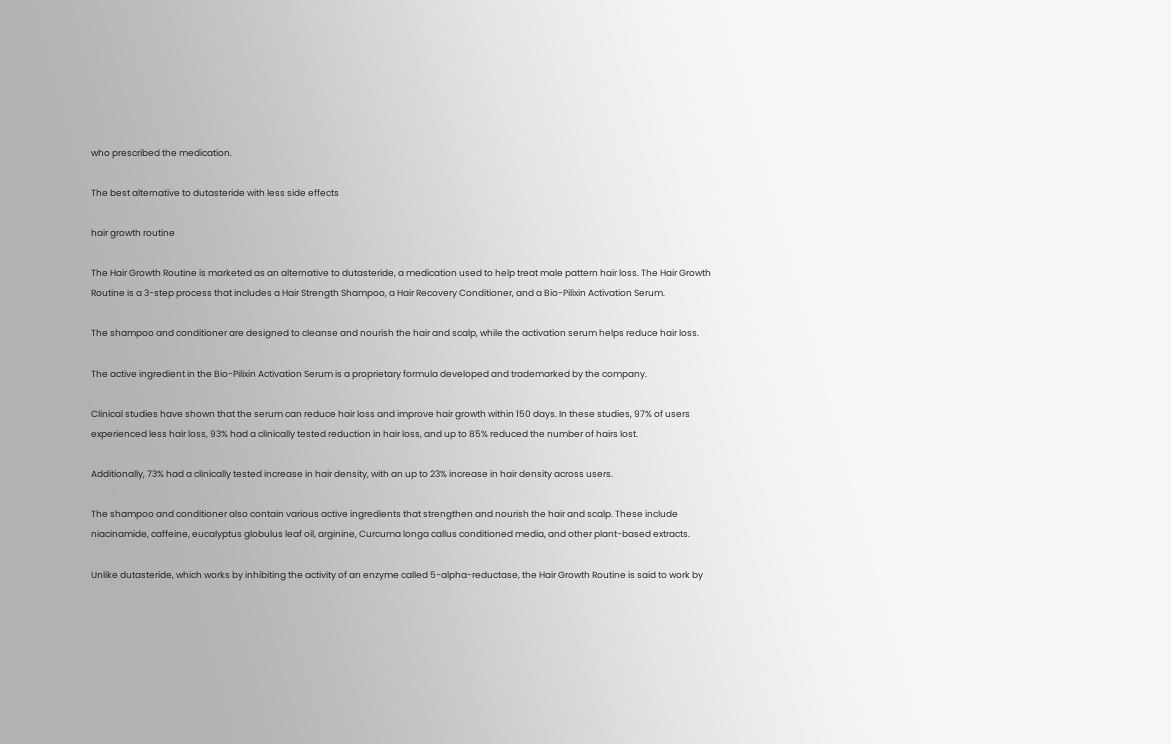who prescribed the medication.

The best alternative to dutasteride with less side effects

hair growth routine

The Hair Growth Routine is marketed as an alternative to dutasteride, a medication used to help treat male pattern hair loss. The Hair Growth Routine is a 3-step process that includes a Hair Strength Shampoo, a Hair Recovery Conditioner, and a Bio-Pilixin Activation Serum.

The shampoo and conditioner are designed to cleanse and nourish the hair and scalp, while the activation serum helps reduce hair loss.

The active ingredient in the Bio-Pilixin Activation Serum is a proprietary formula developed and trademarked by the company.

Clinical studies have shown that the serum can reduce hair loss and improve hair growth within 150 days. In these studies, 97% of users experienced less hair loss, 93% had a clinically tested reduction in hair loss, and up to 85% reduced the number of hairs lost.

Additionally, 73% had a clinically tested increase in hair density, with an up to 23% increase in hair density across users.

The shampoo and conditioner also contain various active ingredients that strengthen and nourish the hair and scalp. These include niacinamide, caffeine, eucalyptus globulus leaf oil, arginine, Curcuma longa callus conditioned media, and other plant-based extracts.

Unlike dutasteride, which works by inhibiting the activity of an enzyme called 5-alpha-reductase, the Hair Growth Routine is said to work by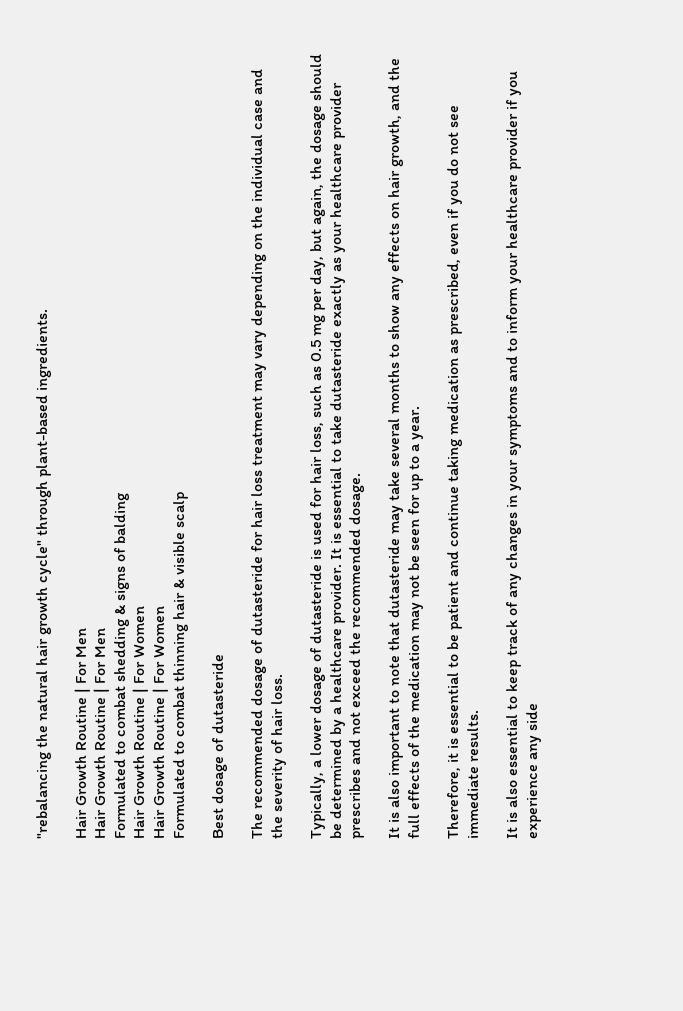"rebalancing the natural hair growth cycle" through plant-based ingredients.

Hair Growth Routine | For Men
Hair Growth Routine | For Men
Formulated to combat shedding & signs of balding
Hair Growth Routine | For Women
Hair Growth Routine | For Women
Formulated to combat thinning hair & visible scalp

Best dosage of dutasteride

The recommended dosage of dutasteride for hair loss treatment may vary depending on the individual case and the severity of hair loss.

Typically, a lower dosage of dutasteride is used for hair loss, such as 0.5 mg per day, but again, the dosage should be determined by a healthcare provider. It is essential to take dutasteride exactly as your healthcare provider prescribes and not exceed the recommended dosage.

It is also important to note that dutasteride may take several months to show any effects on hair growth, and the full effects of the medication may not be seen for up to a year.

Therefore, it is essential to be patient and continue taking medication as prescribed, even if you do not see immediate results.

It is also essential to keep track of any changes in your symptoms and to inform your healthcare provider if you experience any side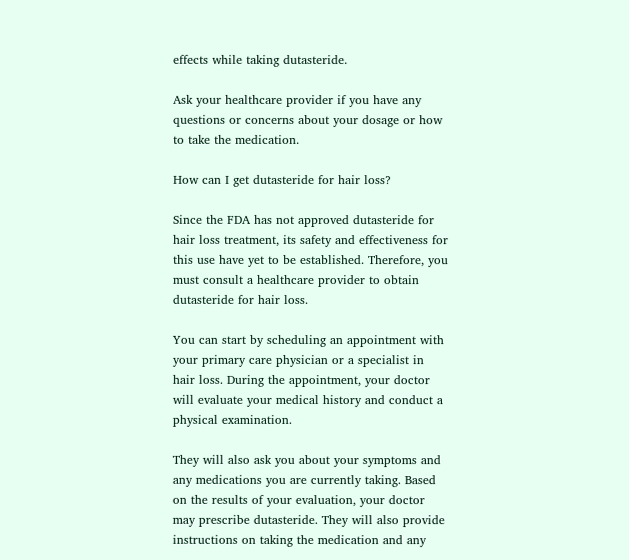effects while taking dutasteride.

Ask your healthcare provider if you have any questions or concerns about your dosage or how to take the medication.

How can I get dutasteride for hair loss?

Since the FDA has not approved dutasteride for hair loss treatment, its safety and effectiveness for this use have yet to be established. Therefore, you must consult a healthcare provider to obtain dutasteride for hair loss.

You can start by scheduling an appointment with your primary care physician or a specialist in hair loss. During the appointment, your doctor will evaluate your medical history and conduct a physical examination.

They will also ask you about your symptoms and any medications you are currently taking. Based on the results of your evaluation, your doctor may prescribe dutasteride. They will also provide instructions on taking the medication and any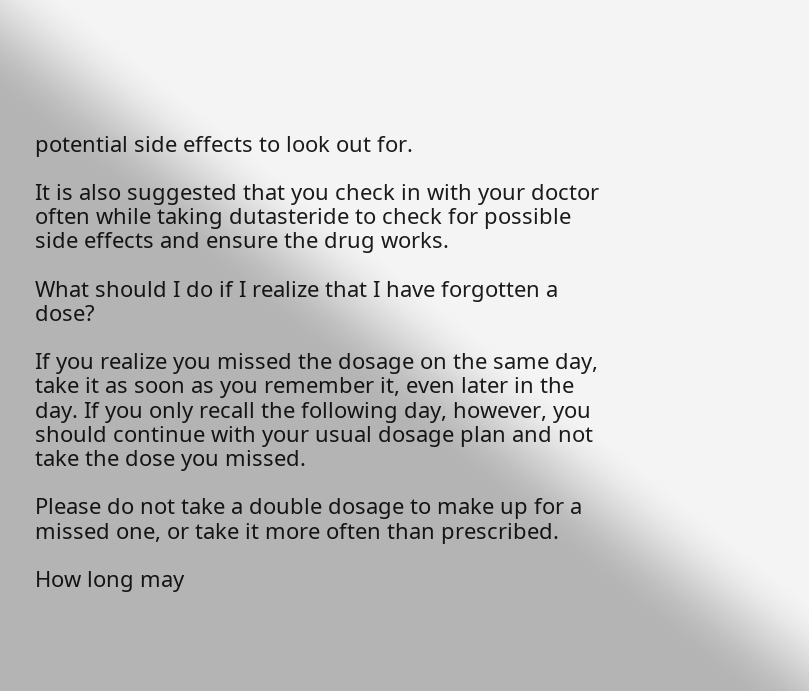potential side effects to look out for.

It is also suggested that you check in with your doctor often while taking dutasteride to check for possible side effects and ensure the drug works.

What should I do if I realize that I have forgotten a dose?

If you realize you missed the dosage on the same day, take it as soon as you remember it, even later in the day. If you only recall the following day, however, you should continue with your usual dosage plan and not take the dose you missed.

Please do not take a double dosage to make up for a missed one, or take it more often than prescribed.

How long may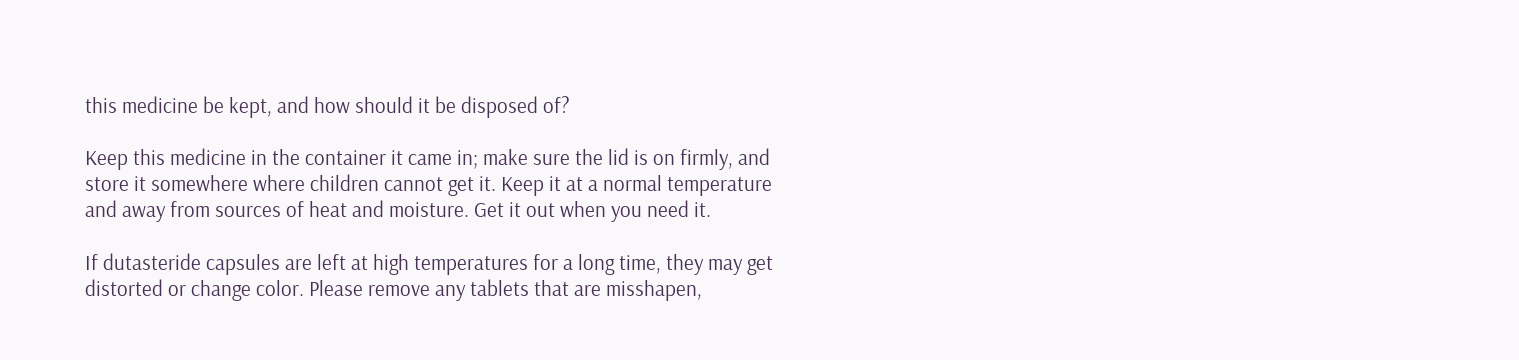this medicine be kept, and how should it be disposed of?

Keep this medicine in the container it came in; make sure the lid is on firmly, and store it somewhere where children cannot get it. Keep it at a normal temperature and away from sources of heat and moisture. Get it out when you need it.

If dutasteride capsules are left at high temperatures for a long time, they may get distorted or change color. Please remove any tablets that are misshapen,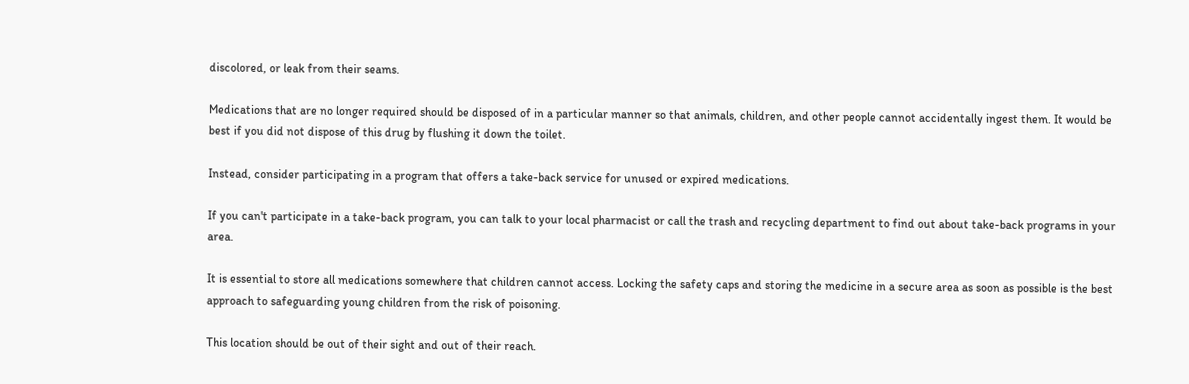discolored, or leak from their seams.

Medications that are no longer required should be disposed of in a particular manner so that animals, children, and other people cannot accidentally ingest them. It would be best if you did not dispose of this drug by flushing it down the toilet.

Instead, consider participating in a program that offers a take-back service for unused or expired medications.

If you can't participate in a take-back program, you can talk to your local pharmacist or call the trash and recycling department to find out about take-back programs in your area.

It is essential to store all medications somewhere that children cannot access. Locking the safety caps and storing the medicine in a secure area as soon as possible is the best approach to safeguarding young children from the risk of poisoning.

This location should be out of their sight and out of their reach.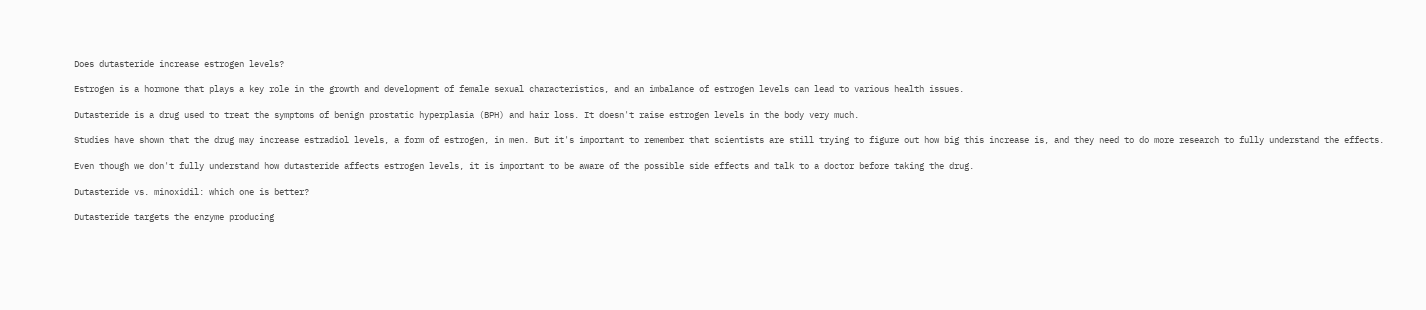Does dutasteride increase estrogen levels?

Estrogen is a hormone that plays a key role in the growth and development of female sexual characteristics, and an imbalance of estrogen levels can lead to various health issues.

Dutasteride is a drug used to treat the symptoms of benign prostatic hyperplasia (BPH) and hair loss. It doesn't raise estrogen levels in the body very much.

Studies have shown that the drug may increase estradiol levels, a form of estrogen, in men. But it's important to remember that scientists are still trying to figure out how big this increase is, and they need to do more research to fully understand the effects.

Even though we don't fully understand how dutasteride affects estrogen levels, it is important to be aware of the possible side effects and talk to a doctor before taking the drug.

Dutasteride vs. minoxidil: which one is better?

Dutasteride targets the enzyme producing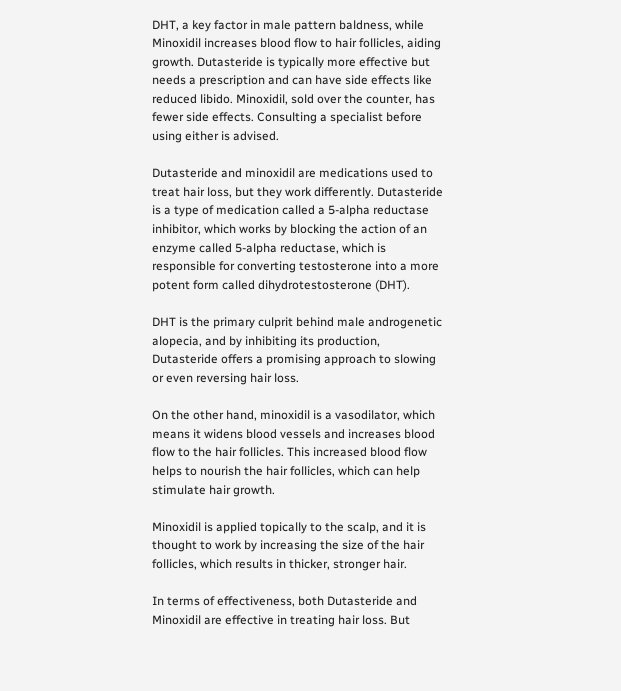DHT, a key factor in male pattern baldness, while Minoxidil increases blood flow to hair follicles, aiding growth. Dutasteride is typically more effective but needs a prescription and can have side effects like reduced libido. Minoxidil, sold over the counter, has fewer side effects. Consulting a specialist before using either is advised.

Dutasteride and minoxidil are medications used to treat hair loss, but they work differently. Dutasteride is a type of medication called a 5-alpha reductase inhibitor, which works by blocking the action of an enzyme called 5-alpha reductase, which is responsible for converting testosterone into a more potent form called dihydrotestosterone (DHT).

DHT is the primary culprit behind male androgenetic alopecia, and by inhibiting its production, Dutasteride offers a promising approach to slowing or even reversing hair loss.

On the other hand, minoxidil is a vasodilator, which means it widens blood vessels and increases blood flow to the hair follicles. This increased blood flow helps to nourish the hair follicles, which can help stimulate hair growth.

Minoxidil is applied topically to the scalp, and it is thought to work by increasing the size of the hair follicles, which results in thicker, stronger hair.

In terms of effectiveness, both Dutasteride and Minoxidil are effective in treating hair loss. But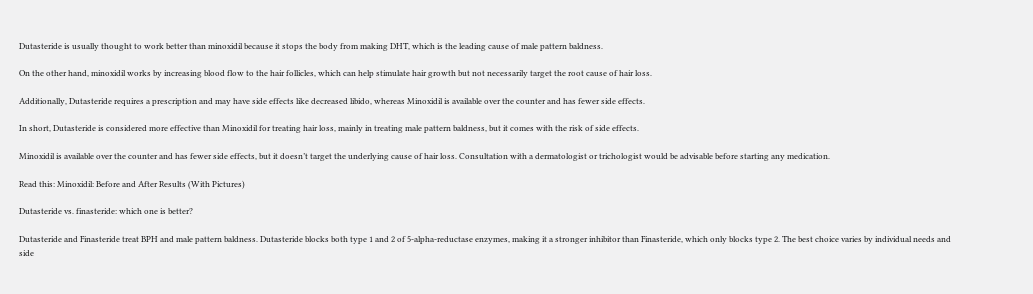Dutasteride is usually thought to work better than minoxidil because it stops the body from making DHT, which is the leading cause of male pattern baldness.

On the other hand, minoxidil works by increasing blood flow to the hair follicles, which can help stimulate hair growth but not necessarily target the root cause of hair loss.

Additionally, Dutasteride requires a prescription and may have side effects like decreased libido, whereas Minoxidil is available over the counter and has fewer side effects.

In short, Dutasteride is considered more effective than Minoxidil for treating hair loss, mainly in treating male pattern baldness, but it comes with the risk of side effects.

Minoxidil is available over the counter and has fewer side effects, but it doesn’t target the underlying cause of hair loss. Consultation with a dermatologist or trichologist would be advisable before starting any medication.

Read this: Minoxidil: Before and After Results (With Pictures)

Dutasteride vs. finasteride: which one is better?

Dutasteride and Finasteride treat BPH and male pattern baldness. Dutasteride blocks both type 1 and 2 of 5-alpha-reductase enzymes, making it a stronger inhibitor than Finasteride, which only blocks type 2. The best choice varies by individual needs and side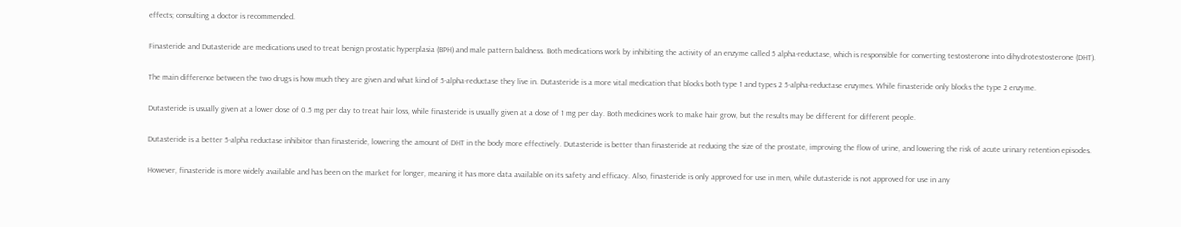effects; consulting a doctor is recommended.

Finasteride and Dutasteride are medications used to treat benign prostatic hyperplasia (BPH) and male pattern baldness. Both medications work by inhibiting the activity of an enzyme called 5 alpha-reductase, which is responsible for converting testosterone into dihydrotestosterone (DHT).

The main difference between the two drugs is how much they are given and what kind of 5-alpha-reductase they live in. Dutasteride is a more vital medication that blocks both type 1 and types 2 5-alpha-reductase enzymes. While finasteride only blocks the type 2 enzyme.

Dutasteride is usually given at a lower dose of 0.5 mg per day to treat hair loss, while finasteride is usually given at a dose of 1 mg per day. Both medicines work to make hair grow, but the results may be different for different people.

Dutasteride is a better 5-alpha reductase inhibitor than finasteride, lowering the amount of DHT in the body more effectively. Dutasteride is better than finasteride at reducing the size of the prostate, improving the flow of urine, and lowering the risk of acute urinary retention episodes.

However, finasteride is more widely available and has been on the market for longer, meaning it has more data available on its safety and efficacy. Also, finasteride is only approved for use in men, while dutasteride is not approved for use in any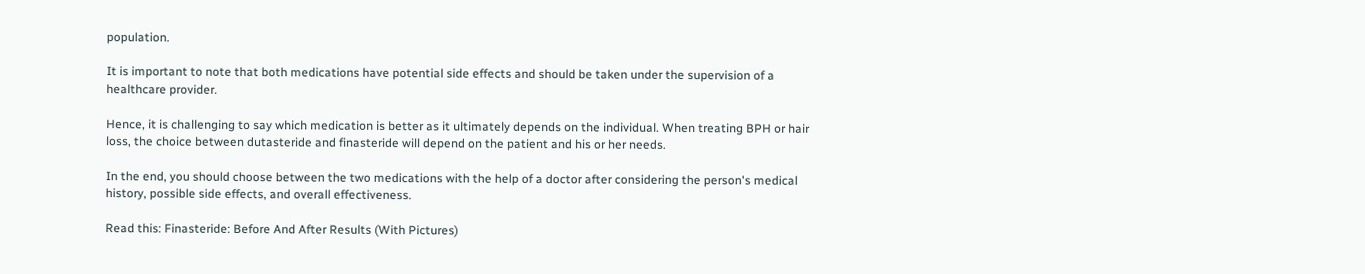population.

It is important to note that both medications have potential side effects and should be taken under the supervision of a healthcare provider.

Hence, it is challenging to say which medication is better as it ultimately depends on the individual. When treating BPH or hair loss, the choice between dutasteride and finasteride will depend on the patient and his or her needs.

In the end, you should choose between the two medications with the help of a doctor after considering the person's medical history, possible side effects, and overall effectiveness.

Read this: Finasteride: Before And After Results (With Pictures)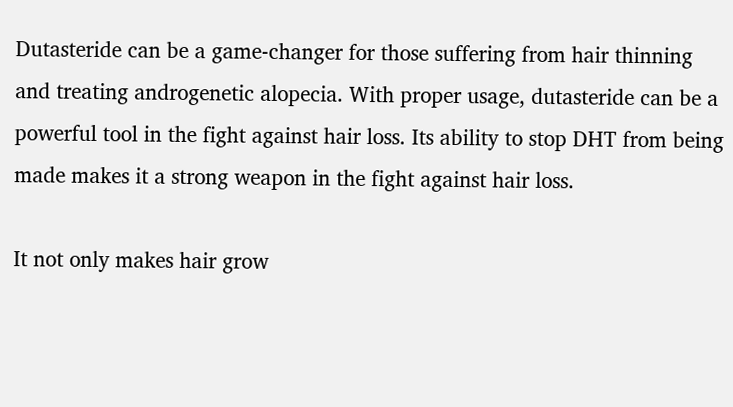Dutasteride can be a game-changer for those suffering from hair thinning and treating androgenetic alopecia. With proper usage, dutasteride can be a powerful tool in the fight against hair loss. Its ability to stop DHT from being made makes it a strong weapon in the fight against hair loss.

It not only makes hair grow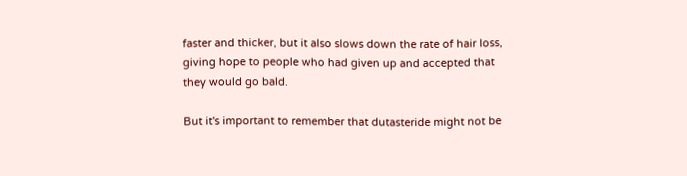faster and thicker, but it also slows down the rate of hair loss, giving hope to people who had given up and accepted that they would go bald.

But it's important to remember that dutasteride might not be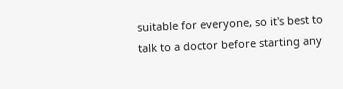suitable for everyone, so it's best to talk to a doctor before starting any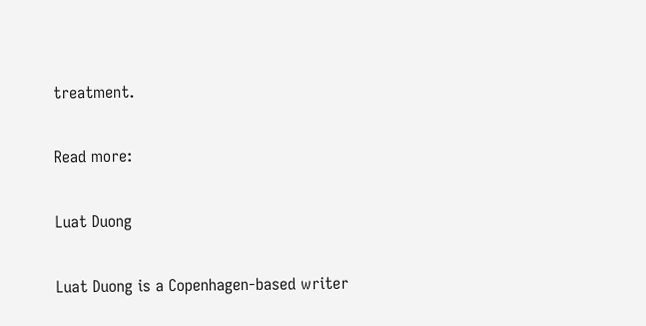treatment.

Read more:

Luat Duong

Luat Duong is a Copenhagen-based writer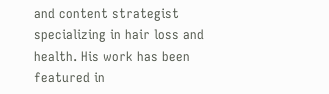and content strategist specializing in hair loss and health. His work has been featured in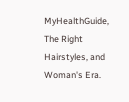MyHealthGuide, The Right Hairstyles, and Woman's Era.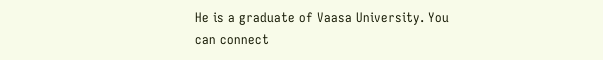He is a graduate of Vaasa University. You can connect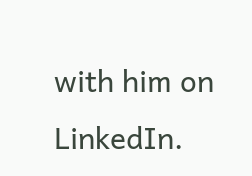with him on LinkedIn.